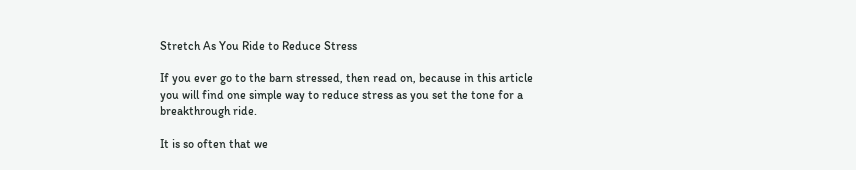Stretch As You Ride to Reduce Stress

If you ever go to the barn stressed, then read on, because in this article you will find one simple way to reduce stress as you set the tone for a breakthrough ride.

It is so often that we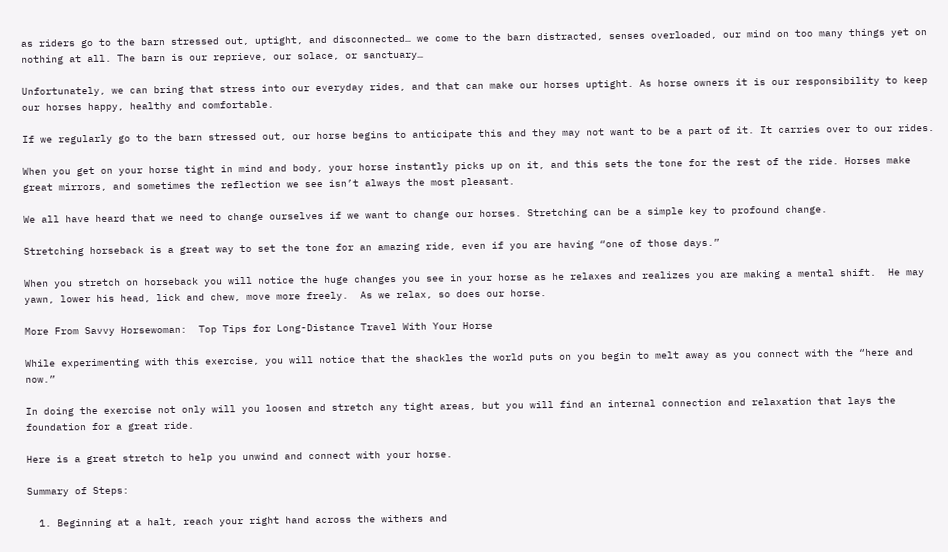as riders go to the barn stressed out, uptight, and disconnected… we come to the barn distracted, senses overloaded, our mind on too many things yet on nothing at all. The barn is our reprieve, our solace, or sanctuary…

Unfortunately, we can bring that stress into our everyday rides, and that can make our horses uptight. As horse owners it is our responsibility to keep our horses happy, healthy and comfortable.

If we regularly go to the barn stressed out, our horse begins to anticipate this and they may not want to be a part of it. It carries over to our rides.

When you get on your horse tight in mind and body, your horse instantly picks up on it, and this sets the tone for the rest of the ride. Horses make great mirrors, and sometimes the reflection we see isn’t always the most pleasant.

We all have heard that we need to change ourselves if we want to change our horses. Stretching can be a simple key to profound change.

Stretching horseback is a great way to set the tone for an amazing ride, even if you are having “one of those days.”

When you stretch on horseback you will notice the huge changes you see in your horse as he relaxes and realizes you are making a mental shift.  He may yawn, lower his head, lick and chew, move more freely.  As we relax, so does our horse.

More From Savvy Horsewoman:  Top Tips for Long-Distance Travel With Your Horse

While experimenting with this exercise, you will notice that the shackles the world puts on you begin to melt away as you connect with the “here and now.”

In doing the exercise not only will you loosen and stretch any tight areas, but you will find an internal connection and relaxation that lays the foundation for a great ride.

Here is a great stretch to help you unwind and connect with your horse.

Summary of Steps:

  1. Beginning at a halt, reach your right hand across the withers and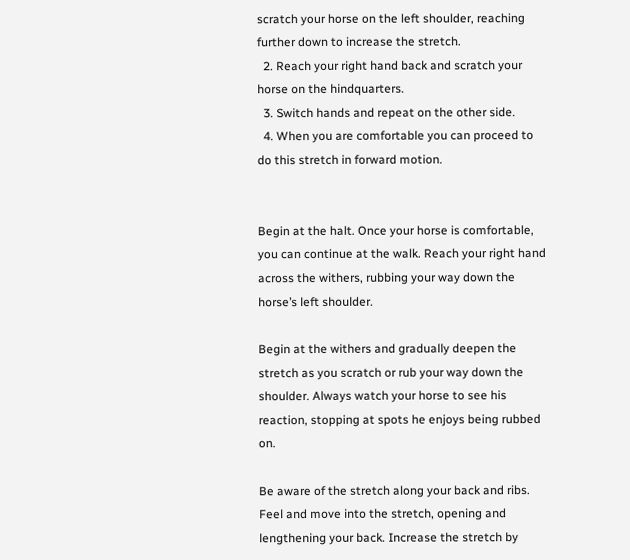scratch your horse on the left shoulder, reaching further down to increase the stretch.
  2. Reach your right hand back and scratch your horse on the hindquarters.
  3. Switch hands and repeat on the other side.
  4. When you are comfortable you can proceed to do this stretch in forward motion.


Begin at the halt. Once your horse is comfortable, you can continue at the walk. Reach your right hand across the withers, rubbing your way down the horse’s left shoulder.

Begin at the withers and gradually deepen the stretch as you scratch or rub your way down the shoulder. Always watch your horse to see his reaction, stopping at spots he enjoys being rubbed on.

Be aware of the stretch along your back and ribs. Feel and move into the stretch, opening and lengthening your back. Increase the stretch by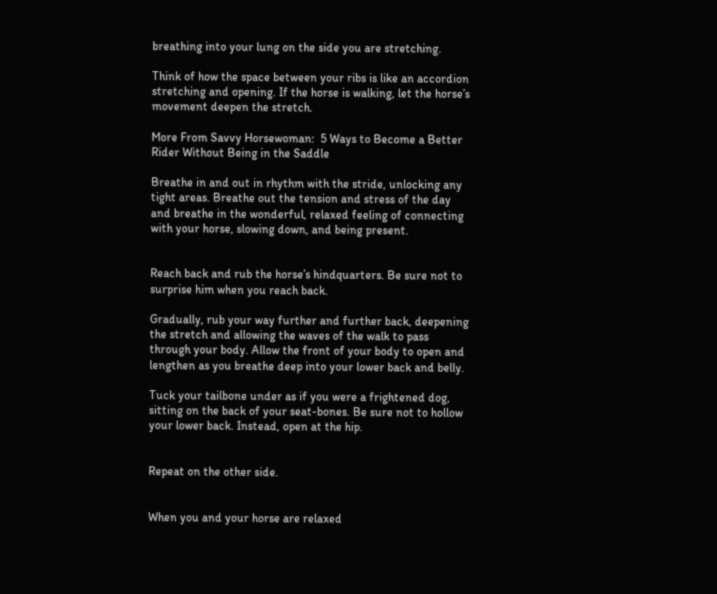breathing into your lung on the side you are stretching.

Think of how the space between your ribs is like an accordion stretching and opening. If the horse is walking, let the horse’s movement deepen the stretch.

More From Savvy Horsewoman:  5 Ways to Become a Better Rider Without Being in the Saddle

Breathe in and out in rhythm with the stride, unlocking any tight areas. Breathe out the tension and stress of the day and breathe in the wonderful, relaxed feeling of connecting with your horse, slowing down, and being present.


Reach back and rub the horse’s hindquarters. Be sure not to surprise him when you reach back.

Gradually, rub your way further and further back, deepening the stretch and allowing the waves of the walk to pass through your body. Allow the front of your body to open and lengthen as you breathe deep into your lower back and belly.

Tuck your tailbone under as if you were a frightened dog, sitting on the back of your seat-bones. Be sure not to hollow your lower back. Instead, open at the hip.


Repeat on the other side.


When you and your horse are relaxed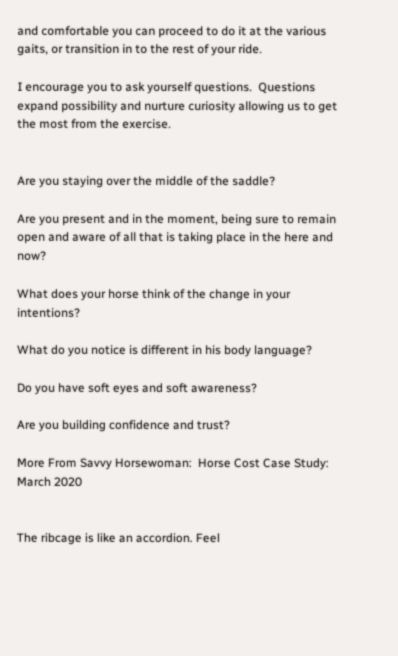and comfortable you can proceed to do it at the various gaits, or transition in to the rest of your ride.

I encourage you to ask yourself questions.  Questions expand possibility and nurture curiosity allowing us to get the most from the exercise.


Are you staying over the middle of the saddle?

Are you present and in the moment, being sure to remain open and aware of all that is taking place in the here and now?

What does your horse think of the change in your intentions?

What do you notice is different in his body language?

Do you have soft eyes and soft awareness?

Are you building confidence and trust?

More From Savvy Horsewoman:  Horse Cost Case Study: March 2020


The ribcage is like an accordion. Feel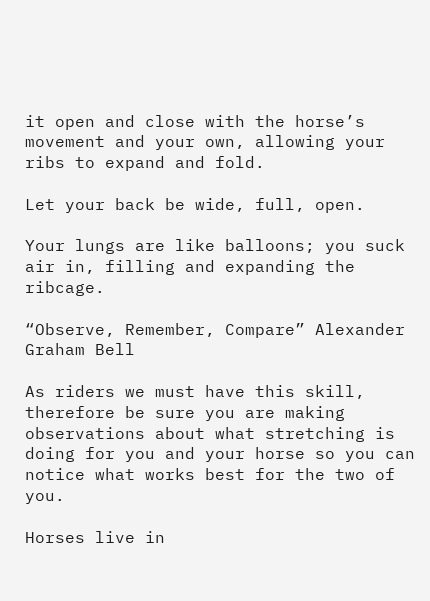it open and close with the horse’s movement and your own, allowing your ribs to expand and fold.

Let your back be wide, full, open.

Your lungs are like balloons; you suck air in, filling and expanding the ribcage.

“Observe, Remember, Compare” Alexander Graham Bell

As riders we must have this skill, therefore be sure you are making observations about what stretching is doing for you and your horse so you can notice what works best for the two of you.

Horses live in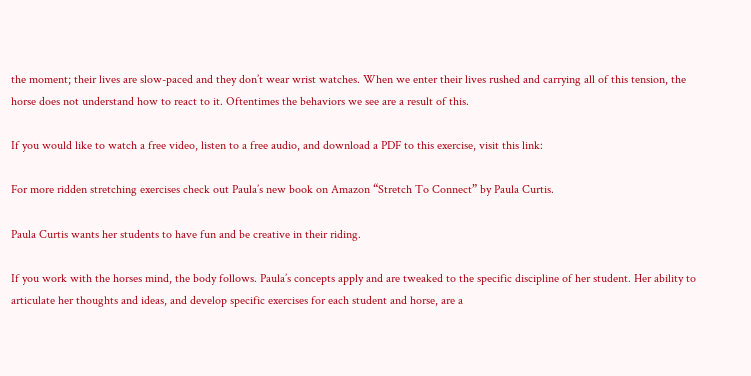the moment; their lives are slow-paced and they don’t wear wrist watches. When we enter their lives rushed and carrying all of this tension, the horse does not understand how to react to it. Oftentimes the behaviors we see are a result of this.

If you would like to watch a free video, listen to a free audio, and download a PDF to this exercise, visit this link:

For more ridden stretching exercises check out Paula’s new book on Amazon “Stretch To Connect” by Paula Curtis.

Paula Curtis wants her students to have fun and be creative in their riding.

If you work with the horses mind, the body follows. Paula’s concepts apply and are tweaked to the specific discipline of her student. Her ability to articulate her thoughts and ideas, and develop specific exercises for each student and horse, are a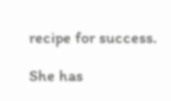recipe for success.

She has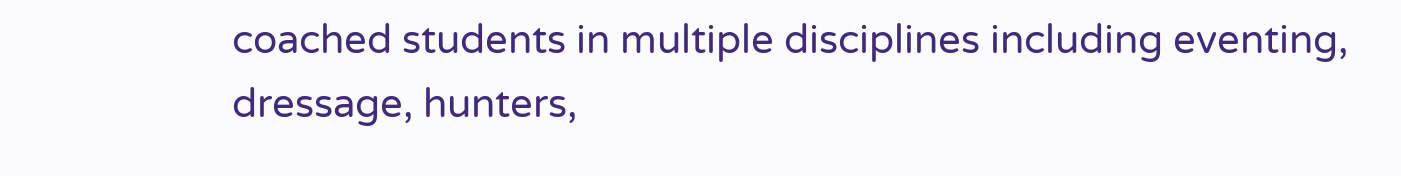coached students in multiple disciplines including eventing, dressage, hunters,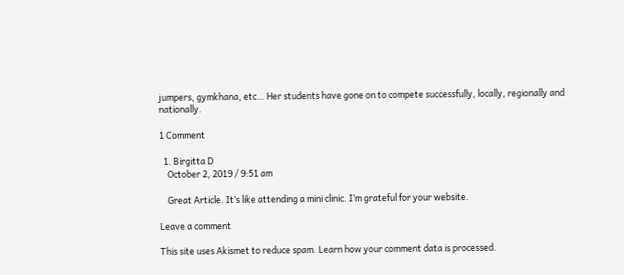jumpers, gymkhana, etc… Her students have gone on to compete successfully, locally, regionally and nationally.

1 Comment

  1. Birgitta D
    October 2, 2019 / 9:51 am

    Great Article. It’s like attending a mini clinic. I’m grateful for your website.

Leave a comment

This site uses Akismet to reduce spam. Learn how your comment data is processed.